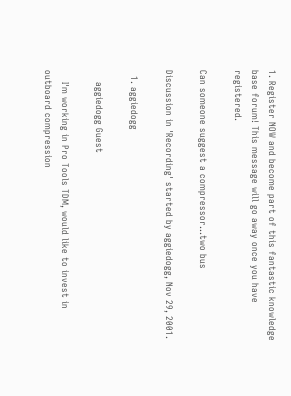1. Register NOW and become part of this fantastic knowledge base forum! This message will go away once you have registered.

Can someone suggest a compressor...two bus

Discussion in 'Recording' started by aggiedogg, Nov 29, 2001.

  1. aggiedogg

    aggiedogg Guest

    I'm working in Pro Tools TDM, would like to invest in outboard compression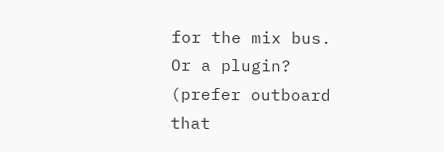for the mix bus. Or a plugin? (prefer outboard that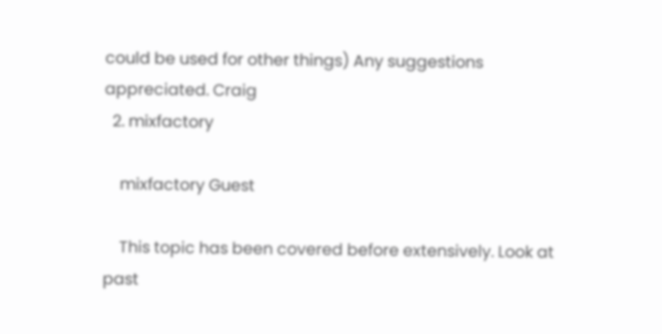could be used for other things) Any suggestions appreciated. Craig
  2. mixfactory

    mixfactory Guest

    This topic has been covered before extensively. Look at past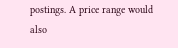postings. A price range would also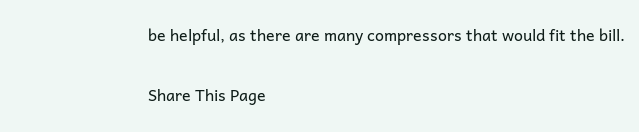be helpful, as there are many compressors that would fit the bill.

Share This Page